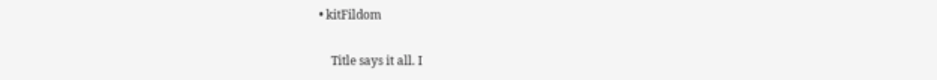• kitFildom

    Title says it all. I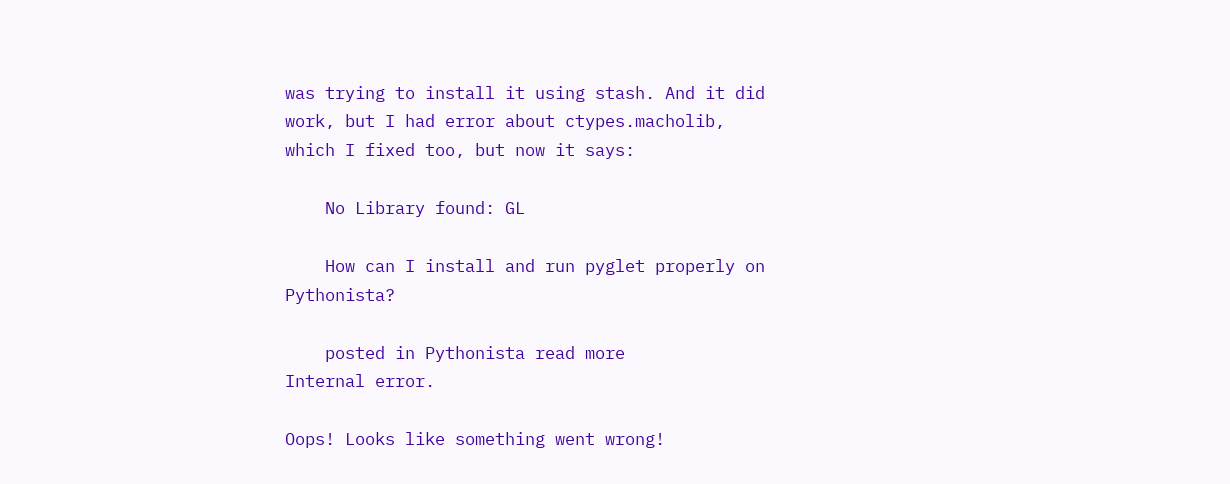was trying to install it using stash. And it did work, but I had error about ctypes.macholib, which I fixed too, but now it says:

    No Library found: GL

    How can I install and run pyglet properly on Pythonista?

    posted in Pythonista read more
Internal error.

Oops! Looks like something went wrong!